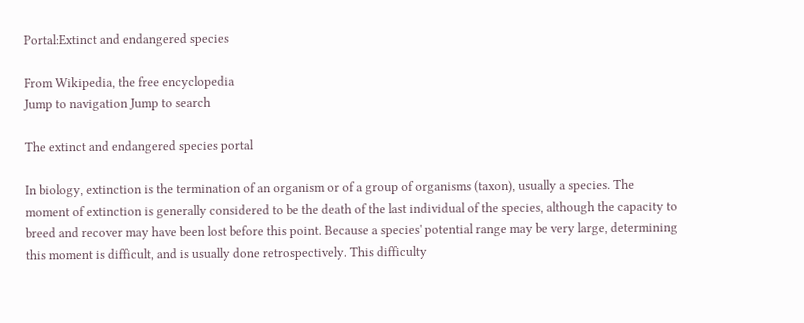Portal:Extinct and endangered species

From Wikipedia, the free encyclopedia
Jump to navigation Jump to search

The extinct and endangered species portal

In biology, extinction is the termination of an organism or of a group of organisms (taxon), usually a species. The moment of extinction is generally considered to be the death of the last individual of the species, although the capacity to breed and recover may have been lost before this point. Because a species' potential range may be very large, determining this moment is difficult, and is usually done retrospectively. This difficulty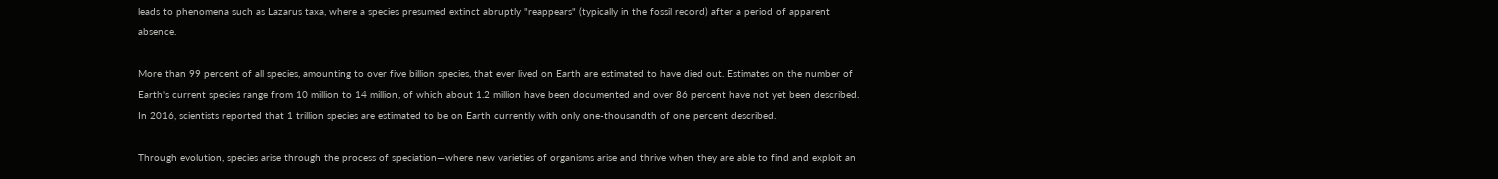leads to phenomena such as Lazarus taxa, where a species presumed extinct abruptly "reappears" (typically in the fossil record) after a period of apparent absence.

More than 99 percent of all species, amounting to over five billion species, that ever lived on Earth are estimated to have died out. Estimates on the number of Earth's current species range from 10 million to 14 million, of which about 1.2 million have been documented and over 86 percent have not yet been described. In 2016, scientists reported that 1 trillion species are estimated to be on Earth currently with only one-thousandth of one percent described.

Through evolution, species arise through the process of speciation—where new varieties of organisms arise and thrive when they are able to find and exploit an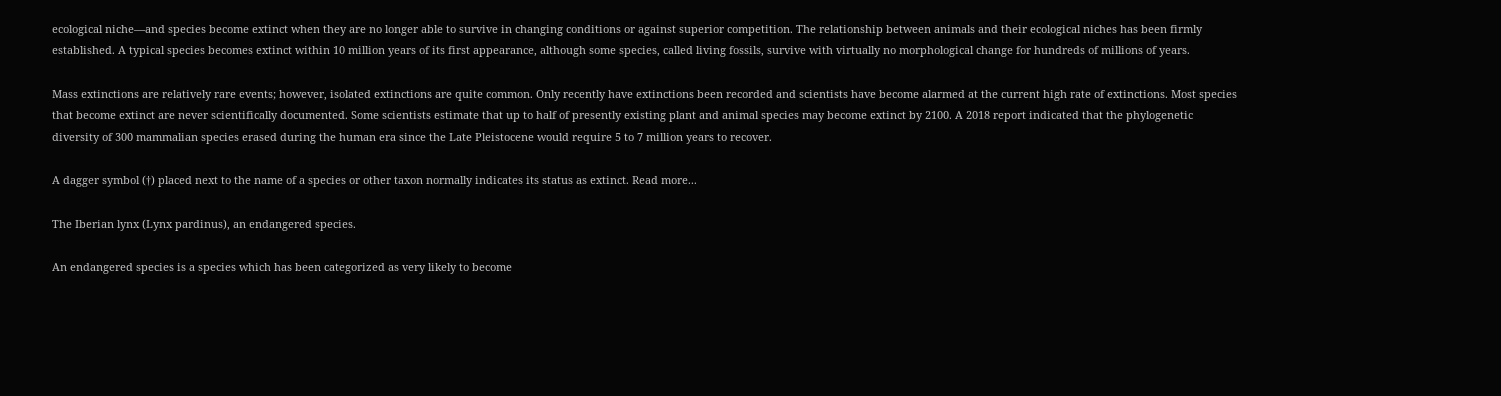ecological niche—and species become extinct when they are no longer able to survive in changing conditions or against superior competition. The relationship between animals and their ecological niches has been firmly established. A typical species becomes extinct within 10 million years of its first appearance, although some species, called living fossils, survive with virtually no morphological change for hundreds of millions of years.

Mass extinctions are relatively rare events; however, isolated extinctions are quite common. Only recently have extinctions been recorded and scientists have become alarmed at the current high rate of extinctions. Most species that become extinct are never scientifically documented. Some scientists estimate that up to half of presently existing plant and animal species may become extinct by 2100. A 2018 report indicated that the phylogenetic diversity of 300 mammalian species erased during the human era since the Late Pleistocene would require 5 to 7 million years to recover.

A dagger symbol (†) placed next to the name of a species or other taxon normally indicates its status as extinct. Read more...

The Iberian lynx (Lynx pardinus), an endangered species.

An endangered species is a species which has been categorized as very likely to become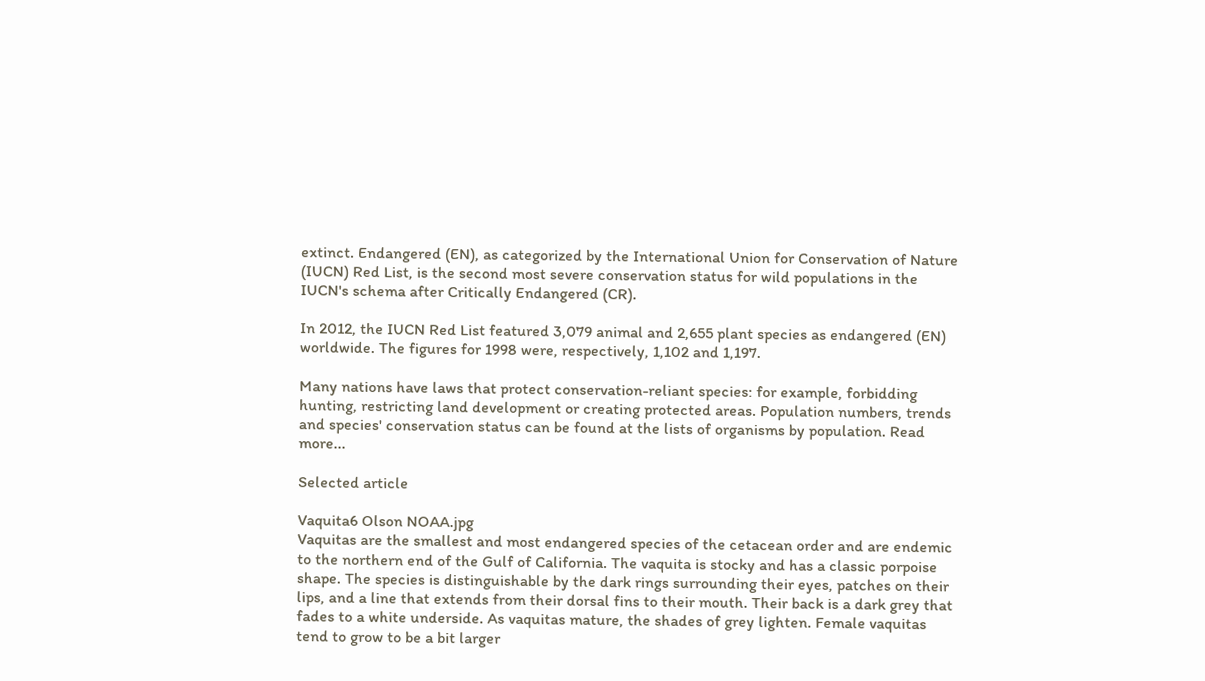extinct. Endangered (EN), as categorized by the International Union for Conservation of Nature (IUCN) Red List, is the second most severe conservation status for wild populations in the IUCN's schema after Critically Endangered (CR).

In 2012, the IUCN Red List featured 3,079 animal and 2,655 plant species as endangered (EN) worldwide. The figures for 1998 were, respectively, 1,102 and 1,197.

Many nations have laws that protect conservation-reliant species: for example, forbidding hunting, restricting land development or creating protected areas. Population numbers, trends and species' conservation status can be found at the lists of organisms by population. Read more...

Selected article

Vaquita6 Olson NOAA.jpg
Vaquitas are the smallest and most endangered species of the cetacean order and are endemic to the northern end of the Gulf of California. The vaquita is stocky and has a classic porpoise shape. The species is distinguishable by the dark rings surrounding their eyes, patches on their lips, and a line that extends from their dorsal fins to their mouth. Their back is a dark grey that fades to a white underside. As vaquitas mature, the shades of grey lighten. Female vaquitas tend to grow to be a bit larger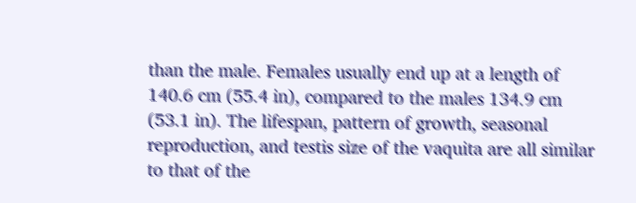than the male. Females usually end up at a length of 140.6 cm (55.4 in), compared to the males 134.9 cm (53.1 in). The lifespan, pattern of growth, seasonal reproduction, and testis size of the vaquita are all similar to that of the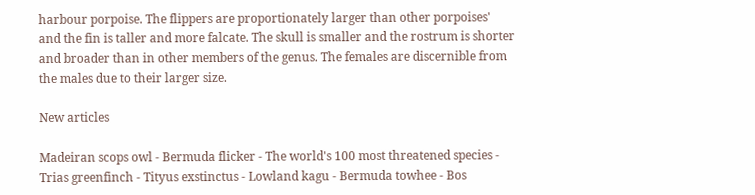harbour porpoise. The flippers are proportionately larger than other porpoises' and the fin is taller and more falcate. The skull is smaller and the rostrum is shorter and broader than in other members of the genus. The females are discernible from the males due to their larger size.

New articles

Madeiran scops owl - Bermuda flicker - The world's 100 most threatened species - Trias greenfinch - Tityus exstinctus - Lowland kagu - Bermuda towhee - Bos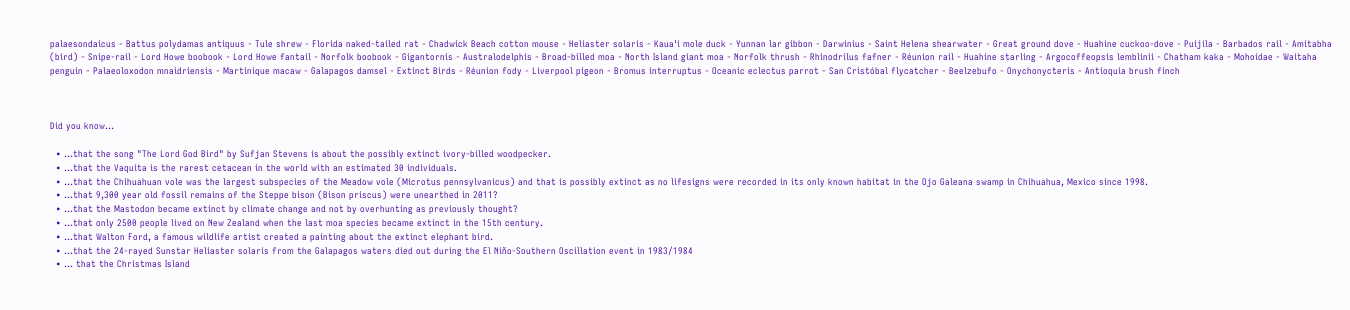palaesondaicus - Battus polydamas antiquus - Tule shrew - Florida naked-tailed rat - Chadwick Beach cotton mouse - Heliaster solaris - Kaua'i mole duck - Yunnan lar gibbon - Darwinius - Saint Helena shearwater - Great ground dove - Huahine cuckoo-dove - Puijila - Barbados rail - Amitabha (bird) - Snipe-rail - Lord Howe boobook - Lord Howe fantail - Norfolk boobook - Gigantornis - Australodelphis - Broad-billed moa - North Island giant moa - Norfolk thrush - Rhinodrilus fafner - Réunion rail - Huahine starling - Argocoffeopsis lemblinii - Chatham kaka - Mohoidae - Waitaha penguin - Palaeoloxodon mnaidriensis - Martinique macaw - Galapagos damsel - Extinct Birds - Réunion fody - Liverpool pigeon - Bromus interruptus - Oceanic eclectus parrot - San Cristóbal flycatcher - Beelzebufo - Onychonycteris - Antioquia brush finch



Did you know...

  • ...that the song "The Lord God Bird" by Sufjan Stevens is about the possibly extinct ivory-billed woodpecker.
  • ...that the Vaquita is the rarest cetacean in the world with an estimated 30 individuals.
  • ...that the Chihuahuan vole was the largest subspecies of the Meadow vole (Microtus pennsylvanicus) and that is possibly extinct as no lifesigns were recorded in its only known habitat in the Ojo Galeana swamp in Chihuahua, Mexico since 1998.
  • ...that 9,300 year old fossil remains of the Steppe bison (Bison priscus) were unearthed in 2011?
  • ...that the Mastodon became extinct by climate change and not by overhunting as previously thought?
  • ...that only 2500 people lived on New Zealand when the last moa species became extinct in the 15th century.
  • ...that Walton Ford, a famous wildlife artist created a painting about the extinct elephant bird.
  • ...that the 24-rayed Sunstar Heliaster solaris from the Galapagos waters died out during the El Niño-Southern Oscillation event in 1983/1984
  • ... that the Christmas Island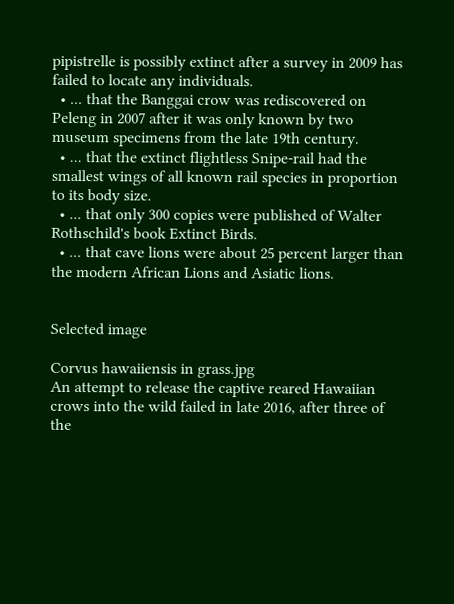pipistrelle is possibly extinct after a survey in 2009 has failed to locate any individuals.
  • ... that the Banggai crow was rediscovered on Peleng in 2007 after it was only known by two museum specimens from the late 19th century.
  • ... that the extinct flightless Snipe-rail had the smallest wings of all known rail species in proportion to its body size.
  • ... that only 300 copies were published of Walter Rothschild's book Extinct Birds.
  • ... that cave lions were about 25 percent larger than the modern African Lions and Asiatic lions.


Selected image

Corvus hawaiiensis in grass.jpg
An attempt to release the captive reared Hawaiian crows into the wild failed in late 2016, after three of the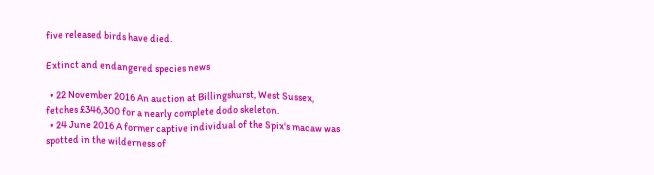five released birds have died.

Extinct and endangered species news

  • 22 November 2016 An auction at Billingshurst, West Sussex, fetches £346,300 for a nearly complete dodo skeleton.
  • 24 June 2016 A former captive individual of the Spix's macaw was spotted in the wilderness of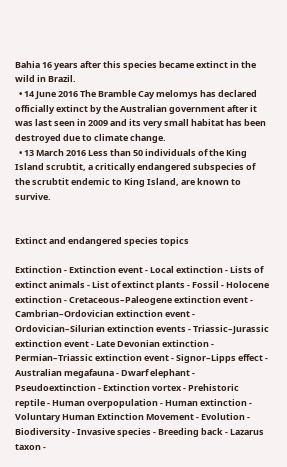Bahia 16 years after this species became extinct in the wild in Brazil.
  • 14 June 2016 The Bramble Cay melomys has declared officially extinct by the Australian government after it was last seen in 2009 and its very small habitat has been destroyed due to climate change.
  • 13 March 2016 Less than 50 individuals of the King Island scrubtit, a critically endangered subspecies of the scrubtit endemic to King Island, are known to survive.


Extinct and endangered species topics

Extinction - Extinction event - Local extinction - Lists of extinct animals - List of extinct plants - Fossil - Holocene extinction - Cretaceous–Paleogene extinction event - Cambrian–Ordovician extinction event - Ordovician–Silurian extinction events - Triassic–Jurassic extinction event - Late Devonian extinction - Permian–Triassic extinction event - Signor–Lipps effect - Australian megafauna - Dwarf elephant - Pseudoextinction - Extinction vortex - Prehistoric reptile - Human overpopulation - Human extinction - Voluntary Human Extinction Movement - Evolution - Biodiversity - Invasive species - Breeding back - Lazarus taxon -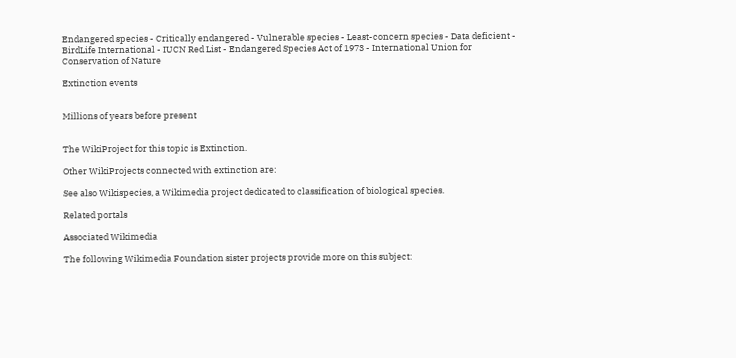Endangered species - Critically endangered - Vulnerable species - Least-concern species - Data deficient - BirdLife International - IUCN Red List - Endangered Species Act of 1973 - International Union for Conservation of Nature

Extinction events


Millions of years before present


The WikiProject for this topic is Extinction.

Other WikiProjects connected with extinction are:

See also Wikispecies, a Wikimedia project dedicated to classification of biological species.

Related portals

Associated Wikimedia

The following Wikimedia Foundation sister projects provide more on this subject: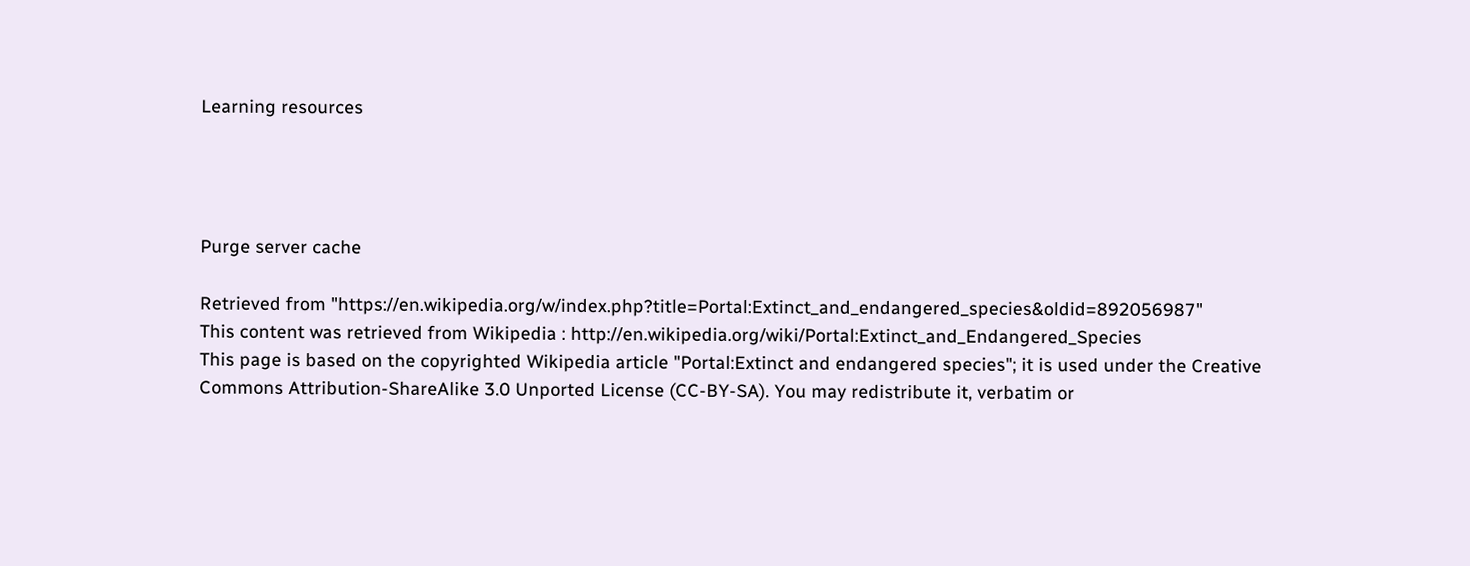Learning resources




Purge server cache

Retrieved from "https://en.wikipedia.org/w/index.php?title=Portal:Extinct_and_endangered_species&oldid=892056987"
This content was retrieved from Wikipedia : http://en.wikipedia.org/wiki/Portal:Extinct_and_Endangered_Species
This page is based on the copyrighted Wikipedia article "Portal:Extinct and endangered species"; it is used under the Creative Commons Attribution-ShareAlike 3.0 Unported License (CC-BY-SA). You may redistribute it, verbatim or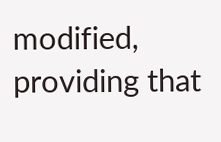modified, providing that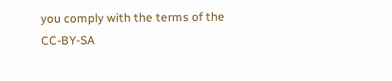you comply with the terms of the CC-BY-SA